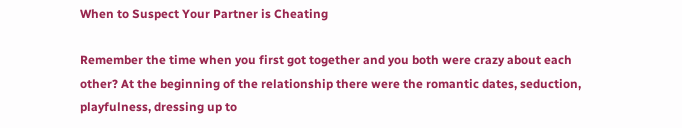When to Suspect Your Partner is Cheating

Remember the time when you first got together and you both were crazy about each other? At the beginning of the relationship there were the romantic dates, seduction, playfulness, dressing up to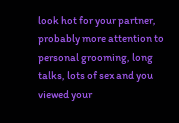look hot for your partner, probably more attention to personal grooming, long talks, lots of sex and you viewed your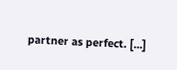partner as perfect. [...]